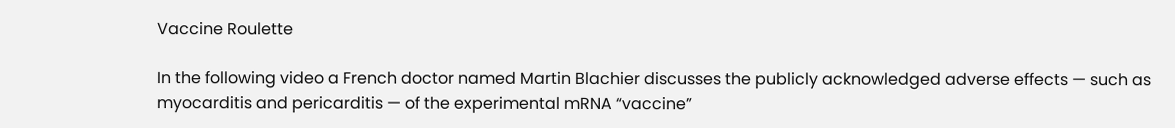Vaccine Roulette

In the following video a French doctor named Martin Blachier discusses the publicly acknowledged adverse effects — such as myocarditis and pericarditis — of the experimental mRNA “vaccine”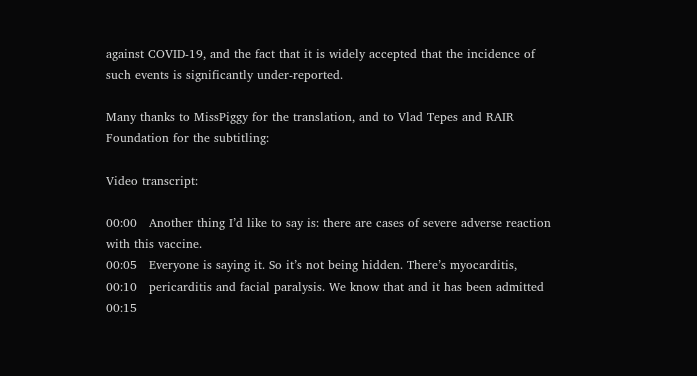against COVID-19, and the fact that it is widely accepted that the incidence of such events is significantly under-reported.

Many thanks to MissPiggy for the translation, and to Vlad Tepes and RAIR Foundation for the subtitling:

Video transcript:

00:00   Another thing I’d like to say is: there are cases of severe adverse reaction with this vaccine.
00:05   Everyone is saying it. So it’s not being hidden. There’s myocarditis,
00:10   pericarditis and facial paralysis. We know that and it has been admitted
00:15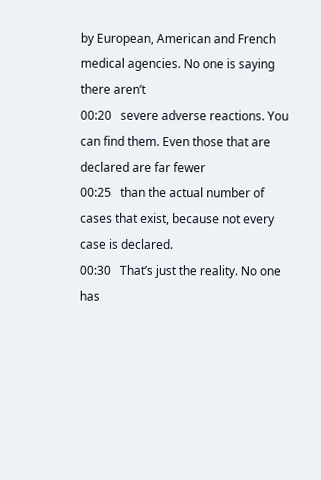by European, American and French medical agencies. No one is saying there aren’t
00:20   severe adverse reactions. You can find them. Even those that are declared are far fewer
00:25   than the actual number of cases that exist, because not every case is declared.
00:30   That’s just the reality. No one has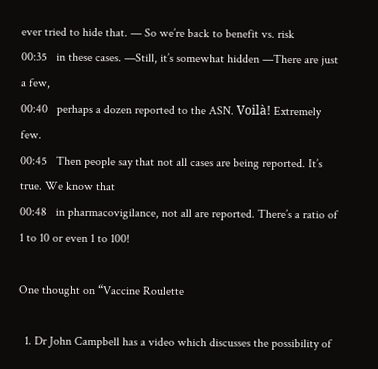ever tried to hide that. — So we’re back to benefit vs. risk
00:35   in these cases. —Still, it’s somewhat hidden —There are just a few,
00:40   perhaps a dozen reported to the ASN. Voilà! Extremely few.
00:45   Then people say that not all cases are being reported. It’s true. We know that
00:48   in pharmacovigilance, not all are reported. There’s a ratio of 1 to 10 or even 1 to 100!

One thought on “Vaccine Roulette

  1. Dr John Campbell has a video which discusses the possibility of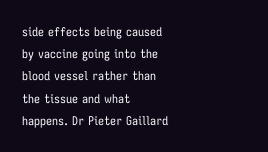side effects being caused by vaccine going into the blood vessel rather than the tissue and what happens. Dr Pieter Gaillard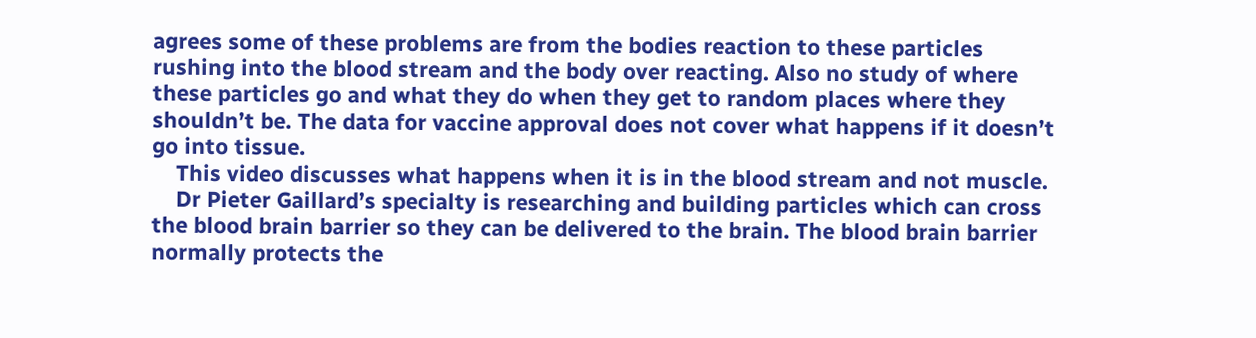agrees some of these problems are from the bodies reaction to these particles rushing into the blood stream and the body over reacting. Also no study of where these particles go and what they do when they get to random places where they shouldn’t be. The data for vaccine approval does not cover what happens if it doesn’t go into tissue.
    This video discusses what happens when it is in the blood stream and not muscle.
    Dr Pieter Gaillard’s specialty is researching and building particles which can cross the blood brain barrier so they can be delivered to the brain. The blood brain barrier normally protects the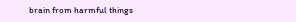brain from harmful things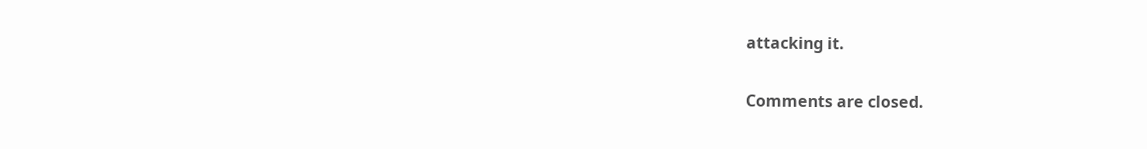attacking it.

Comments are closed.